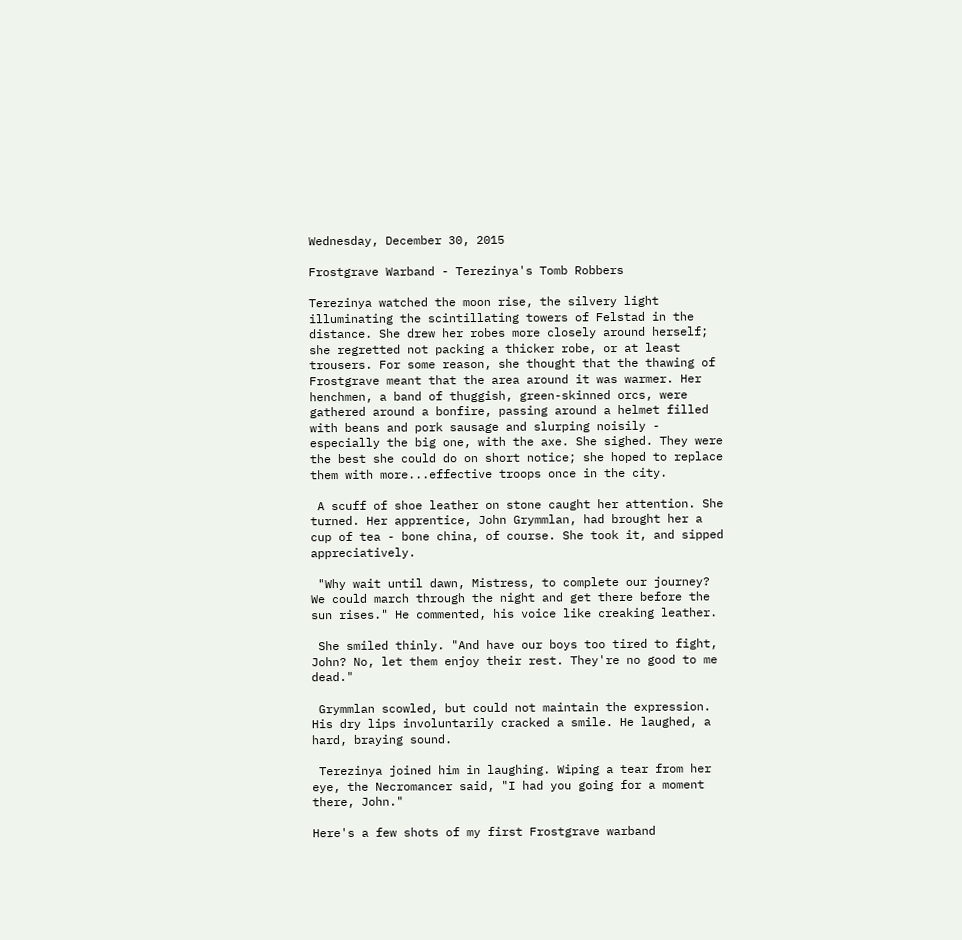Wednesday, December 30, 2015

Frostgrave Warband - Terezinya's Tomb Robbers

Terezinya watched the moon rise, the silvery light illuminating the scintillating towers of Felstad in the distance. She drew her robes more closely around herself; she regretted not packing a thicker robe, or at least trousers. For some reason, she thought that the thawing of Frostgrave meant that the area around it was warmer. Her henchmen, a band of thuggish, green-skinned orcs, were gathered around a bonfire, passing around a helmet filled with beans and pork sausage and slurping noisily - especially the big one, with the axe. She sighed. They were the best she could do on short notice; she hoped to replace them with more...effective troops once in the city.

 A scuff of shoe leather on stone caught her attention. She turned. Her apprentice, John Grymmlan, had brought her a cup of tea - bone china, of course. She took it, and sipped appreciatively.

 "Why wait until dawn, Mistress, to complete our journey? We could march through the night and get there before the sun rises." He commented, his voice like creaking leather.

 She smiled thinly. "And have our boys too tired to fight, John? No, let them enjoy their rest. They're no good to me dead."

 Grymmlan scowled, but could not maintain the expression. His dry lips involuntarily cracked a smile. He laughed, a hard, braying sound.

 Terezinya joined him in laughing. Wiping a tear from her eye, the Necromancer said, "I had you going for a moment there, John."

Here's a few shots of my first Frostgrave warband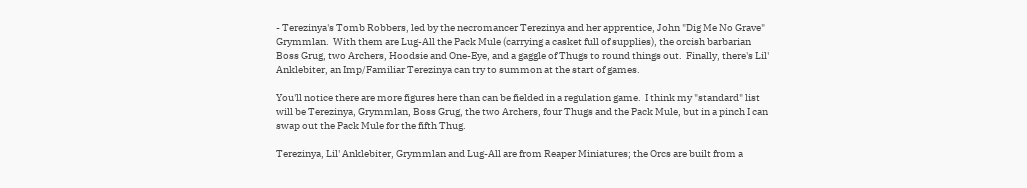- Terezinya's Tomb Robbers, led by the necromancer Terezinya and her apprentice, John "Dig Me No Grave" Grymmlan.  With them are Lug-All the Pack Mule (carrying a casket full of supplies), the orcish barbarian Boss Grug, two Archers, Hoodsie and One-Eye, and a gaggle of Thugs to round things out.  Finally, there's Lil' Anklebiter, an Imp/Familiar Terezinya can try to summon at the start of games.

You'll notice there are more figures here than can be fielded in a regulation game.  I think my "standard" list will be Terezinya, Grymmlan, Boss Grug, the two Archers, four Thugs and the Pack Mule, but in a pinch I can swap out the Pack Mule for the fifth Thug.

Terezinya, Lil' Anklebiter, Grymmlan and Lug-All are from Reaper Miniatures; the Orcs are built from a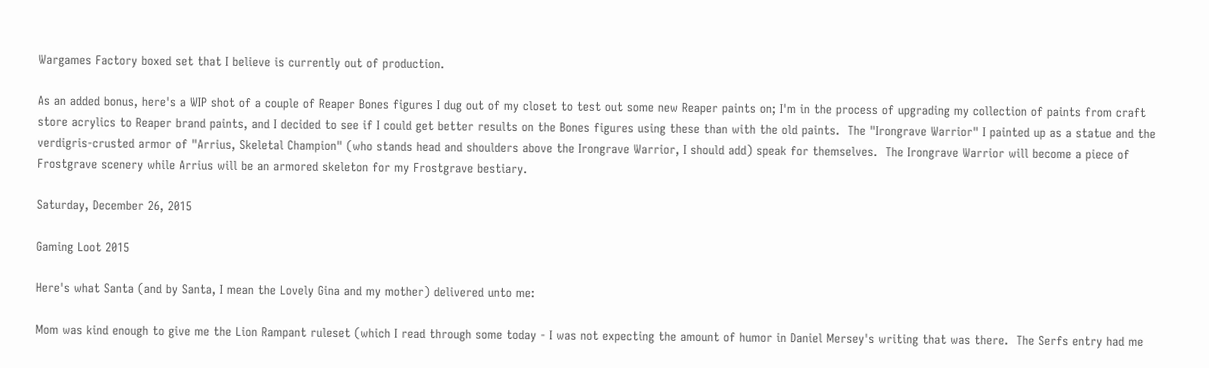Wargames Factory boxed set that I believe is currently out of production.

As an added bonus, here's a WIP shot of a couple of Reaper Bones figures I dug out of my closet to test out some new Reaper paints on; I'm in the process of upgrading my collection of paints from craft store acrylics to Reaper brand paints, and I decided to see if I could get better results on the Bones figures using these than with the old paints.  The "Irongrave Warrior" I painted up as a statue and the verdigris-crusted armor of "Arrius, Skeletal Champion" (who stands head and shoulders above the Irongrave Warrior, I should add) speak for themselves.  The Irongrave Warrior will become a piece of Frostgrave scenery while Arrius will be an armored skeleton for my Frostgrave bestiary.

Saturday, December 26, 2015

Gaming Loot 2015

Here's what Santa (and by Santa, I mean the Lovely Gina and my mother) delivered unto me:

Mom was kind enough to give me the Lion Rampant ruleset (which I read through some today - I was not expecting the amount of humor in Daniel Mersey's writing that was there.  The Serfs entry had me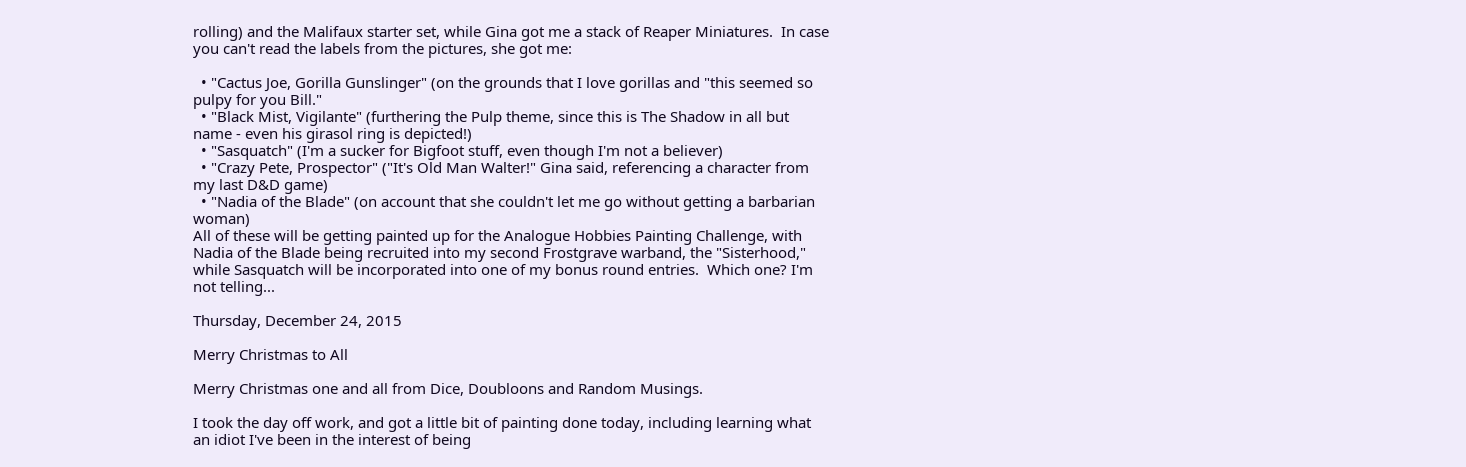rolling) and the Malifaux starter set, while Gina got me a stack of Reaper Miniatures.  In case you can't read the labels from the pictures, she got me:

  • "Cactus Joe, Gorilla Gunslinger" (on the grounds that I love gorillas and "this seemed so pulpy for you Bill."
  • "Black Mist, Vigilante" (furthering the Pulp theme, since this is The Shadow in all but name - even his girasol ring is depicted!)
  • "Sasquatch" (I'm a sucker for Bigfoot stuff, even though I'm not a believer)
  • "Crazy Pete, Prospector" ("It's Old Man Walter!" Gina said, referencing a character from my last D&D game)
  • "Nadia of the Blade" (on account that she couldn't let me go without getting a barbarian woman)
All of these will be getting painted up for the Analogue Hobbies Painting Challenge, with Nadia of the Blade being recruited into my second Frostgrave warband, the "Sisterhood," while Sasquatch will be incorporated into one of my bonus round entries.  Which one? I'm not telling...

Thursday, December 24, 2015

Merry Christmas to All

Merry Christmas one and all from Dice, Doubloons and Random Musings.

I took the day off work, and got a little bit of painting done today, including learning what an idiot I've been in the interest of being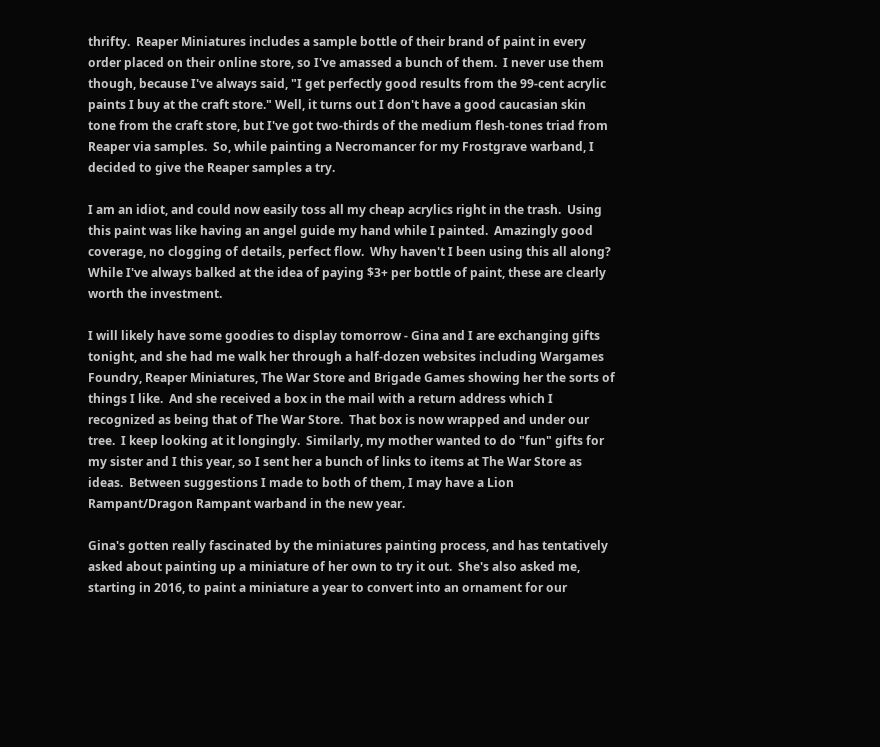thrifty.  Reaper Miniatures includes a sample bottle of their brand of paint in every order placed on their online store, so I've amassed a bunch of them.  I never use them though, because I've always said, "I get perfectly good results from the 99-cent acrylic paints I buy at the craft store." Well, it turns out I don't have a good caucasian skin tone from the craft store, but I've got two-thirds of the medium flesh-tones triad from Reaper via samples.  So, while painting a Necromancer for my Frostgrave warband, I decided to give the Reaper samples a try.

I am an idiot, and could now easily toss all my cheap acrylics right in the trash.  Using this paint was like having an angel guide my hand while I painted.  Amazingly good coverage, no clogging of details, perfect flow.  Why haven't I been using this all along? While I've always balked at the idea of paying $3+ per bottle of paint, these are clearly worth the investment.

I will likely have some goodies to display tomorrow - Gina and I are exchanging gifts tonight, and she had me walk her through a half-dozen websites including Wargames Foundry, Reaper Miniatures, The War Store and Brigade Games showing her the sorts of things I like.  And she received a box in the mail with a return address which I recognized as being that of The War Store.  That box is now wrapped and under our tree.  I keep looking at it longingly.  Similarly, my mother wanted to do "fun" gifts for my sister and I this year, so I sent her a bunch of links to items at The War Store as ideas.  Between suggestions I made to both of them, I may have a Lion Rampant/Dragon Rampant warband in the new year.

Gina's gotten really fascinated by the miniatures painting process, and has tentatively asked about painting up a miniature of her own to try it out.  She's also asked me, starting in 2016, to paint a miniature a year to convert into an ornament for our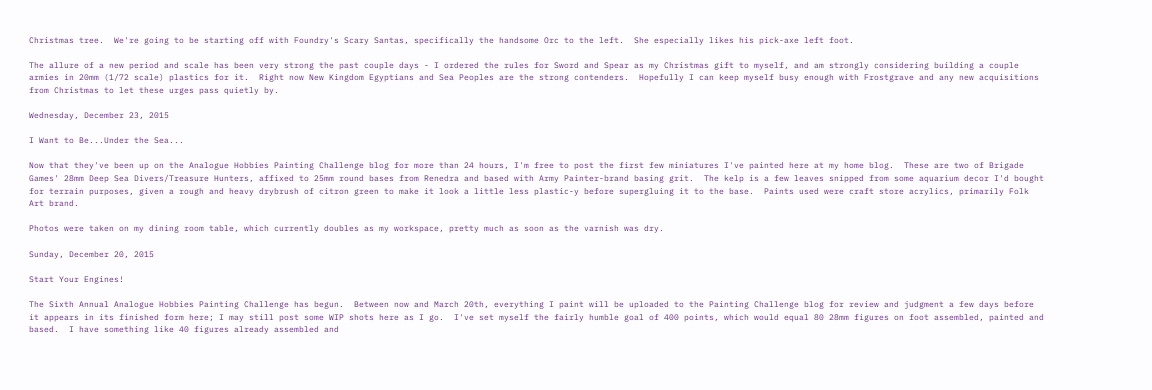Christmas tree.  We're going to be starting off with Foundry's Scary Santas, specifically the handsome Orc to the left.  She especially likes his pick-axe left foot.

The allure of a new period and scale has been very strong the past couple days - I ordered the rules for Sword and Spear as my Christmas gift to myself, and am strongly considering building a couple armies in 20mm (1/72 scale) plastics for it.  Right now New Kingdom Egyptians and Sea Peoples are the strong contenders.  Hopefully I can keep myself busy enough with Frostgrave and any new acquisitions from Christmas to let these urges pass quietly by.

Wednesday, December 23, 2015

I Want to Be...Under the Sea...

Now that they've been up on the Analogue Hobbies Painting Challenge blog for more than 24 hours, I'm free to post the first few miniatures I've painted here at my home blog.  These are two of Brigade Games' 28mm Deep Sea Divers/Treasure Hunters, affixed to 25mm round bases from Renedra and based with Army Painter-brand basing grit.  The kelp is a few leaves snipped from some aquarium decor I'd bought for terrain purposes, given a rough and heavy drybrush of citron green to make it look a little less plastic-y before supergluing it to the base.  Paints used were craft store acrylics, primarily Folk Art brand.

Photos were taken on my dining room table, which currently doubles as my workspace, pretty much as soon as the varnish was dry.

Sunday, December 20, 2015

Start Your Engines!

The Sixth Annual Analogue Hobbies Painting Challenge has begun.  Between now and March 20th, everything I paint will be uploaded to the Painting Challenge blog for review and judgment a few days before it appears in its finished form here; I may still post some WIP shots here as I go.  I've set myself the fairly humble goal of 400 points, which would equal 80 28mm figures on foot assembled, painted and based.  I have something like 40 figures already assembled and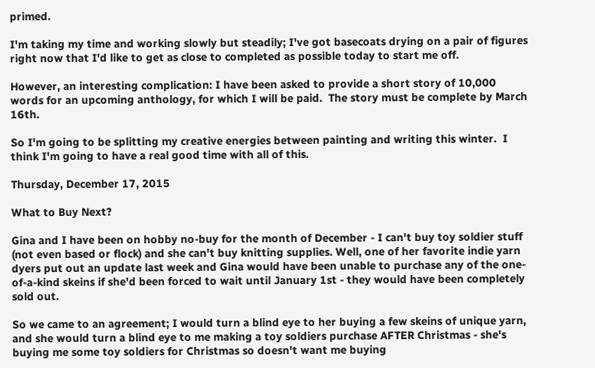primed.

I'm taking my time and working slowly but steadily; I've got basecoats drying on a pair of figures right now that I'd like to get as close to completed as possible today to start me off.

However, an interesting complication: I have been asked to provide a short story of 10,000 words for an upcoming anthology, for which I will be paid.  The story must be complete by March 16th.

So I'm going to be splitting my creative energies between painting and writing this winter.  I think I'm going to have a real good time with all of this.

Thursday, December 17, 2015

What to Buy Next?

Gina and I have been on hobby no-buy for the month of December - I can't buy toy soldier stuff (not even based or flock) and she can't buy knitting supplies. Well, one of her favorite indie yarn dyers put out an update last week and Gina would have been unable to purchase any of the one-of-a-kind skeins if she'd been forced to wait until January 1st - they would have been completely sold out.

So we came to an agreement; I would turn a blind eye to her buying a few skeins of unique yarn, and she would turn a blind eye to me making a toy soldiers purchase AFTER Christmas - she's buying me some toy soldiers for Christmas so doesn't want me buying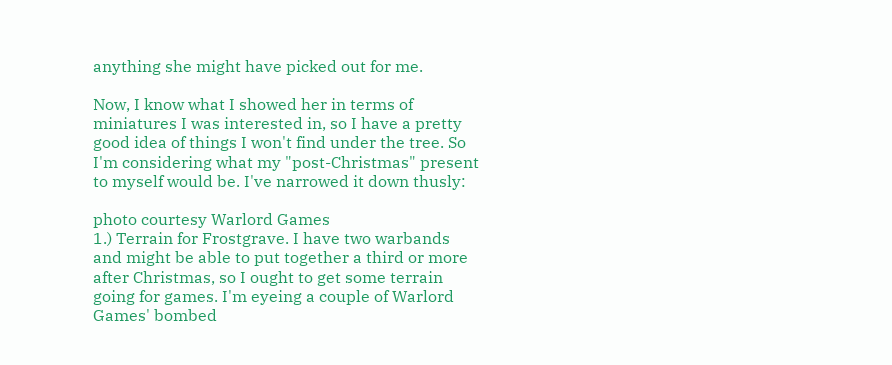anything she might have picked out for me.

Now, I know what I showed her in terms of miniatures I was interested in, so I have a pretty good idea of things I won't find under the tree. So I'm considering what my "post-Christmas" present to myself would be. I've narrowed it down thusly:

photo courtesy Warlord Games
1.) Terrain for Frostgrave. I have two warbands and might be able to put together a third or more after Christmas, so I ought to get some terrain going for games. I'm eyeing a couple of Warlord Games' bombed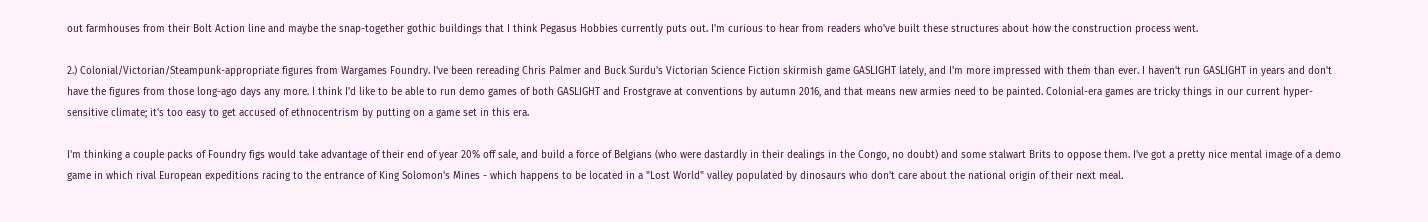out farmhouses from their Bolt Action line and maybe the snap-together gothic buildings that I think Pegasus Hobbies currently puts out. I'm curious to hear from readers who've built these structures about how the construction process went.

2.) Colonial/Victorian/Steampunk-appropriate figures from Wargames Foundry. I've been rereading Chris Palmer and Buck Surdu's Victorian Science Fiction skirmish game GASLIGHT lately, and I'm more impressed with them than ever. I haven't run GASLIGHT in years and don't have the figures from those long-ago days any more. I think I'd like to be able to run demo games of both GASLIGHT and Frostgrave at conventions by autumn 2016, and that means new armies need to be painted. Colonial-era games are tricky things in our current hyper-sensitive climate; it's too easy to get accused of ethnocentrism by putting on a game set in this era.

I'm thinking a couple packs of Foundry figs would take advantage of their end of year 20% off sale, and build a force of Belgians (who were dastardly in their dealings in the Congo, no doubt) and some stalwart Brits to oppose them. I've got a pretty nice mental image of a demo game in which rival European expeditions racing to the entrance of King Solomon's Mines - which happens to be located in a "Lost World" valley populated by dinosaurs who don't care about the national origin of their next meal.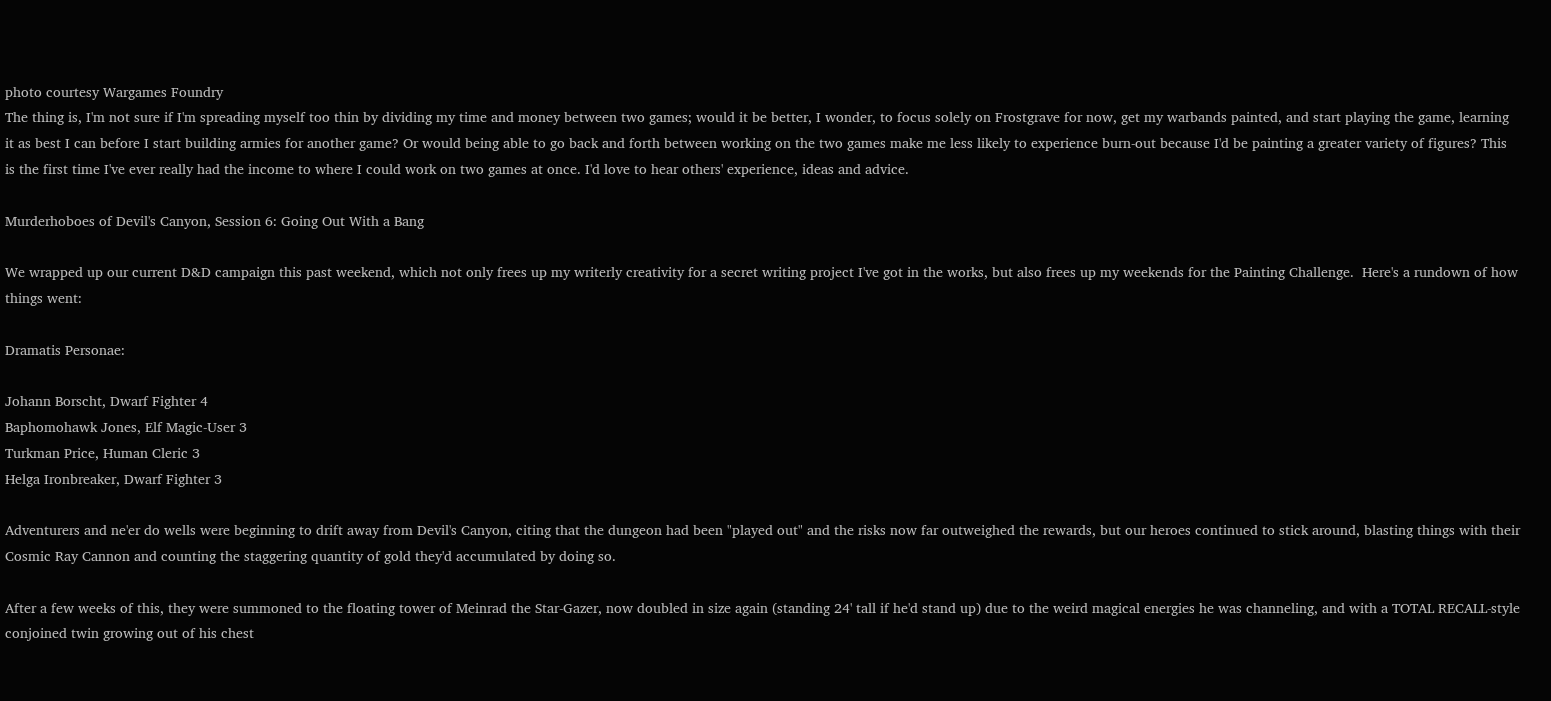photo courtesy Wargames Foundry
The thing is, I'm not sure if I'm spreading myself too thin by dividing my time and money between two games; would it be better, I wonder, to focus solely on Frostgrave for now, get my warbands painted, and start playing the game, learning it as best I can before I start building armies for another game? Or would being able to go back and forth between working on the two games make me less likely to experience burn-out because I'd be painting a greater variety of figures? This is the first time I've ever really had the income to where I could work on two games at once. I'd love to hear others' experience, ideas and advice.

Murderhoboes of Devil's Canyon, Session 6: Going Out With a Bang

We wrapped up our current D&D campaign this past weekend, which not only frees up my writerly creativity for a secret writing project I've got in the works, but also frees up my weekends for the Painting Challenge.  Here's a rundown of how things went:

Dramatis Personae:

Johann Borscht, Dwarf Fighter 4
Baphomohawk Jones, Elf Magic-User 3
Turkman Price, Human Cleric 3
Helga Ironbreaker, Dwarf Fighter 3

Adventurers and ne'er do wells were beginning to drift away from Devil's Canyon, citing that the dungeon had been "played out" and the risks now far outweighed the rewards, but our heroes continued to stick around, blasting things with their Cosmic Ray Cannon and counting the staggering quantity of gold they'd accumulated by doing so.

After a few weeks of this, they were summoned to the floating tower of Meinrad the Star-Gazer, now doubled in size again (standing 24' tall if he'd stand up) due to the weird magical energies he was channeling, and with a TOTAL RECALL-style conjoined twin growing out of his chest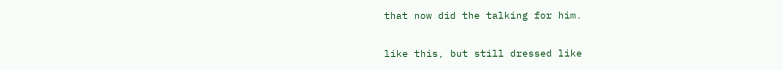that now did the talking for him.

like this, but still dressed like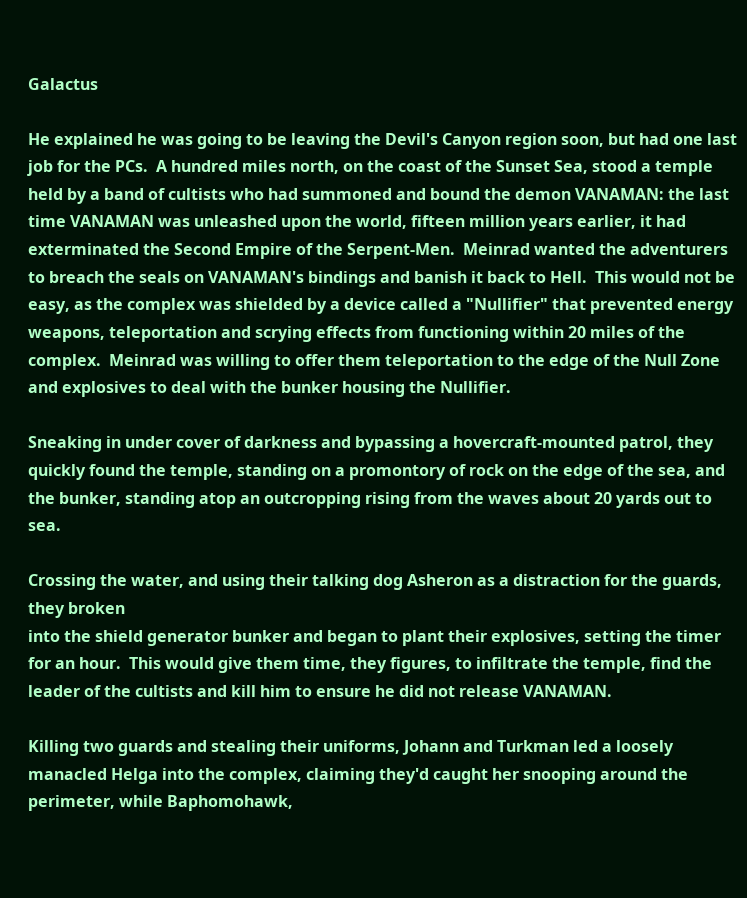Galactus

He explained he was going to be leaving the Devil's Canyon region soon, but had one last job for the PCs.  A hundred miles north, on the coast of the Sunset Sea, stood a temple held by a band of cultists who had summoned and bound the demon VANAMAN: the last time VANAMAN was unleashed upon the world, fifteen million years earlier, it had exterminated the Second Empire of the Serpent-Men.  Meinrad wanted the adventurers to breach the seals on VANAMAN's bindings and banish it back to Hell.  This would not be easy, as the complex was shielded by a device called a "Nullifier" that prevented energy weapons, teleportation and scrying effects from functioning within 20 miles of the complex.  Meinrad was willing to offer them teleportation to the edge of the Null Zone and explosives to deal with the bunker housing the Nullifier.

Sneaking in under cover of darkness and bypassing a hovercraft-mounted patrol, they quickly found the temple, standing on a promontory of rock on the edge of the sea, and the bunker, standing atop an outcropping rising from the waves about 20 yards out to sea.

Crossing the water, and using their talking dog Asheron as a distraction for the guards, they broken
into the shield generator bunker and began to plant their explosives, setting the timer for an hour.  This would give them time, they figures, to infiltrate the temple, find the leader of the cultists and kill him to ensure he did not release VANAMAN.

Killing two guards and stealing their uniforms, Johann and Turkman led a loosely manacled Helga into the complex, claiming they'd caught her snooping around the perimeter, while Baphomohawk,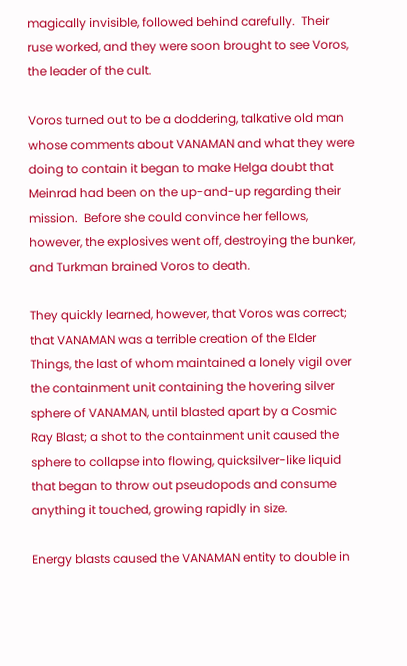magically invisible, followed behind carefully.  Their ruse worked, and they were soon brought to see Voros, the leader of the cult.

Voros turned out to be a doddering, talkative old man whose comments about VANAMAN and what they were doing to contain it began to make Helga doubt that Meinrad had been on the up-and-up regarding their mission.  Before she could convince her fellows, however, the explosives went off, destroying the bunker, and Turkman brained Voros to death.

They quickly learned, however, that Voros was correct; that VANAMAN was a terrible creation of the Elder Things, the last of whom maintained a lonely vigil over the containment unit containing the hovering silver sphere of VANAMAN, until blasted apart by a Cosmic Ray Blast; a shot to the containment unit caused the sphere to collapse into flowing, quicksilver-like liquid that began to throw out pseudopods and consume anything it touched, growing rapidly in size.

Energy blasts caused the VANAMAN entity to double in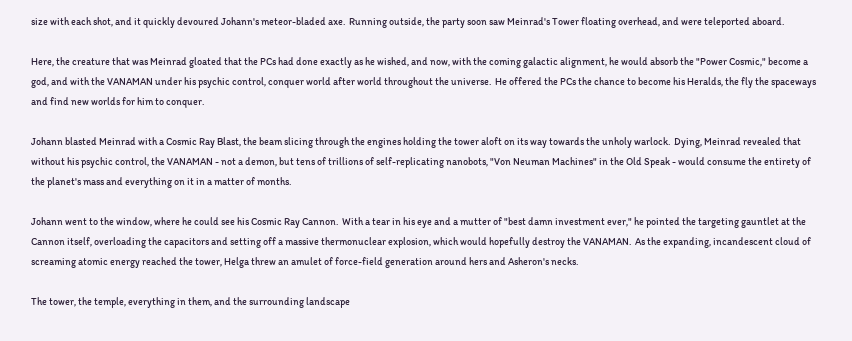size with each shot, and it quickly devoured Johann's meteor-bladed axe.  Running outside, the party soon saw Meinrad's Tower floating overhead, and were teleported aboard.

Here, the creature that was Meinrad gloated that the PCs had done exactly as he wished, and now, with the coming galactic alignment, he would absorb the "Power Cosmic," become a god, and with the VANAMAN under his psychic control, conquer world after world throughout the universe.  He offered the PCs the chance to become his Heralds, the fly the spaceways and find new worlds for him to conquer.

Johann blasted Meinrad with a Cosmic Ray Blast, the beam slicing through the engines holding the tower aloft on its way towards the unholy warlock.  Dying, Meinrad revealed that without his psychic control, the VANAMAN - not a demon, but tens of trillions of self-replicating nanobots, "Von Neuman Machines" in the Old Speak - would consume the entirety of the planet's mass and everything on it in a matter of months.

Johann went to the window, where he could see his Cosmic Ray Cannon.  With a tear in his eye and a mutter of "best damn investment ever," he pointed the targeting gauntlet at the Cannon itself, overloading the capacitors and setting off a massive thermonuclear explosion, which would hopefully destroy the VANAMAN.  As the expanding, incandescent cloud of screaming atomic energy reached the tower, Helga threw an amulet of force-field generation around hers and Asheron's necks.

The tower, the temple, everything in them, and the surrounding landscape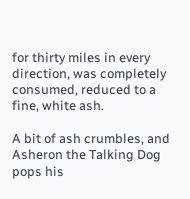for thirty miles in every direction, was completely consumed, reduced to a fine, white ash.

A bit of ash crumbles, and Asheron the Talking Dog pops his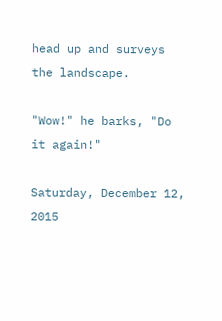head up and surveys the landscape.

"Wow!" he barks, "Do it again!"

Saturday, December 12, 2015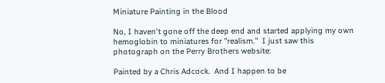Miniature Painting in the Blood

No, I haven't gone off the deep end and started applying my own hemoglobin to miniatures for "realism."  I just saw this photograph on the Perry Brothers website:

Painted by a Chris Adcock.  And I happen to be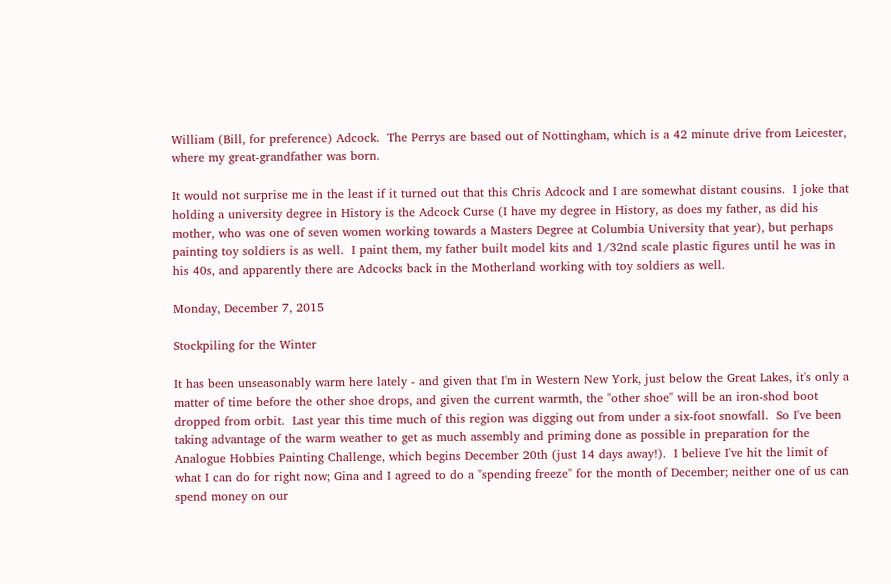William (Bill, for preference) Adcock.  The Perrys are based out of Nottingham, which is a 42 minute drive from Leicester, where my great-grandfather was born.

It would not surprise me in the least if it turned out that this Chris Adcock and I are somewhat distant cousins.  I joke that holding a university degree in History is the Adcock Curse (I have my degree in History, as does my father, as did his mother, who was one of seven women working towards a Masters Degree at Columbia University that year), but perhaps painting toy soldiers is as well.  I paint them, my father built model kits and 1/32nd scale plastic figures until he was in his 40s, and apparently there are Adcocks back in the Motherland working with toy soldiers as well.

Monday, December 7, 2015

Stockpiling for the Winter

It has been unseasonably warm here lately - and given that I'm in Western New York, just below the Great Lakes, it's only a matter of time before the other shoe drops, and given the current warmth, the "other shoe" will be an iron-shod boot dropped from orbit.  Last year this time much of this region was digging out from under a six-foot snowfall.  So I've been taking advantage of the warm weather to get as much assembly and priming done as possible in preparation for the Analogue Hobbies Painting Challenge, which begins December 20th (just 14 days away!).  I believe I've hit the limit of what I can do for right now; Gina and I agreed to do a "spending freeze" for the month of December; neither one of us can spend money on our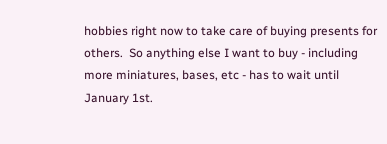hobbies right now to take care of buying presents for others.  So anything else I want to buy - including more miniatures, bases, etc - has to wait until January 1st.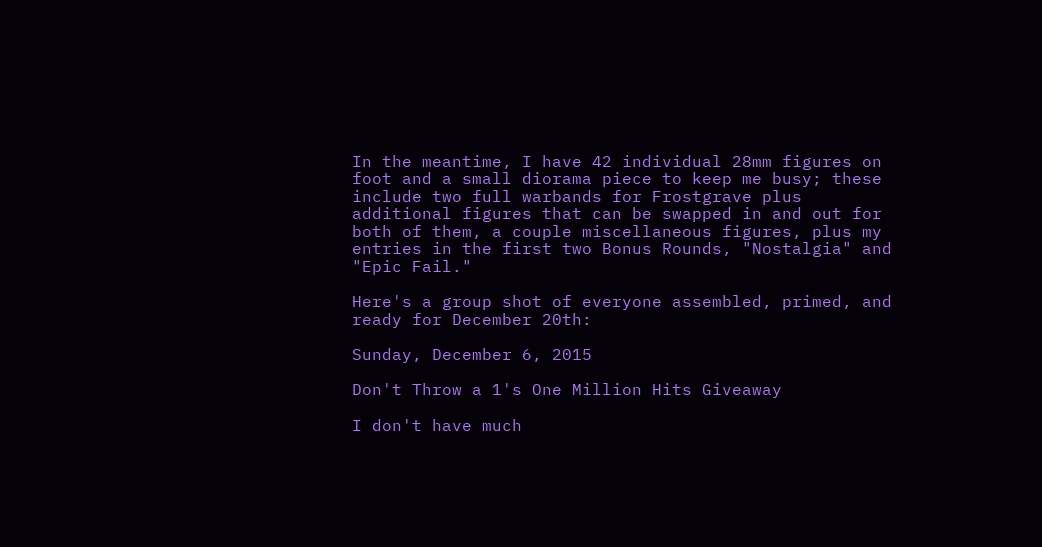In the meantime, I have 42 individual 28mm figures on foot and a small diorama piece to keep me busy; these include two full warbands for Frostgrave plus additional figures that can be swapped in and out for both of them, a couple miscellaneous figures, plus my entries in the first two Bonus Rounds, "Nostalgia" and "Epic Fail."

Here's a group shot of everyone assembled, primed, and ready for December 20th:

Sunday, December 6, 2015

Don't Throw a 1's One Million Hits Giveaway

I don't have much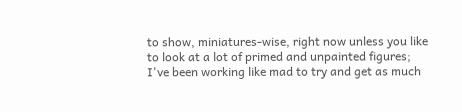to show, miniatures-wise, right now unless you like to look at a lot of primed and unpainted figures; I've been working like mad to try and get as much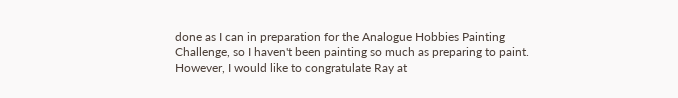done as I can in preparation for the Analogue Hobbies Painting Challenge, so I haven't been painting so much as preparing to paint.  However, I would like to congratulate Ray at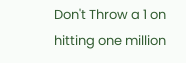Don't Throw a 1 on hitting one million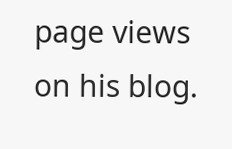page views on his blog.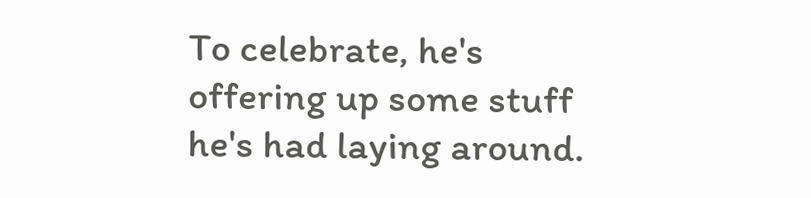To celebrate, he's offering up some stuff he's had laying around.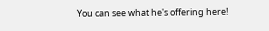You can see what he's offering here!